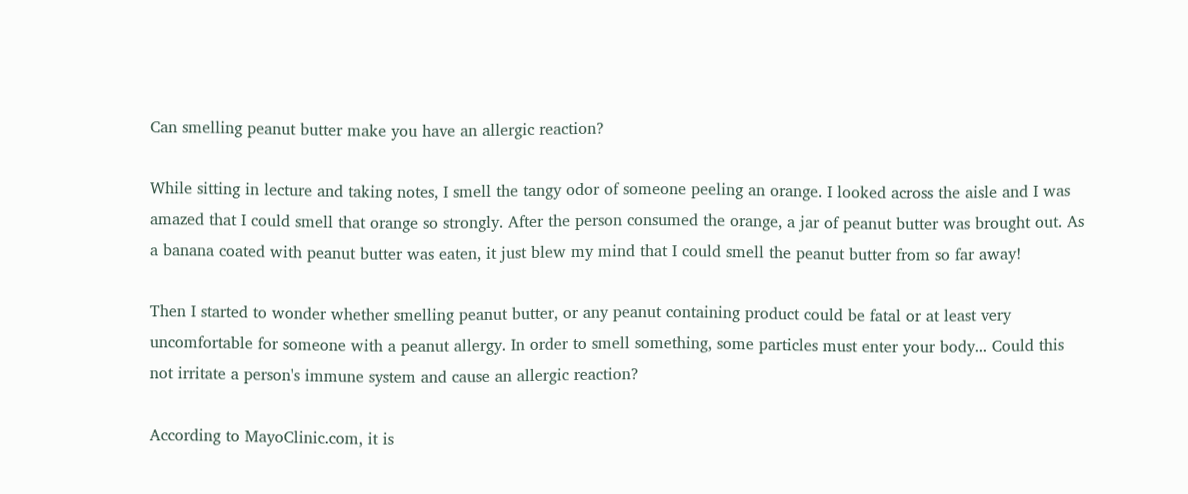Can smelling peanut butter make you have an allergic reaction?

While sitting in lecture and taking notes, I smell the tangy odor of someone peeling an orange. I looked across the aisle and I was amazed that I could smell that orange so strongly. After the person consumed the orange, a jar of peanut butter was brought out. As a banana coated with peanut butter was eaten, it just blew my mind that I could smell the peanut butter from so far away!

Then I started to wonder whether smelling peanut butter, or any peanut containing product could be fatal or at least very uncomfortable for someone with a peanut allergy. In order to smell something, some particles must enter your body... Could this not irritate a person's immune system and cause an allergic reaction?

According to MayoClinic.com, it is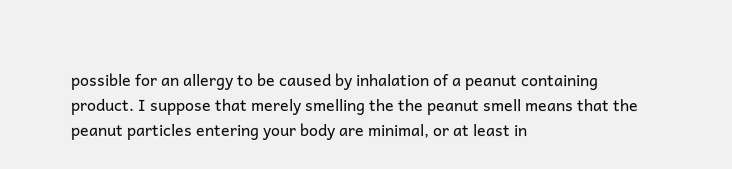possible for an allergy to be caused by inhalation of a peanut containing product. I suppose that merely smelling the the peanut smell means that the peanut particles entering your body are minimal, or at least in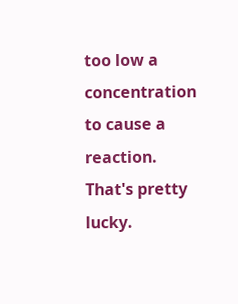too low a concentration to cause a reaction. That's pretty lucky.